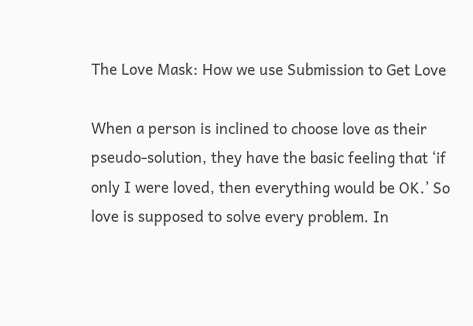The Love Mask: How we use Submission to Get Love

When a person is inclined to choose love as their pseudo-solution, they have the basic feeling that ‘if only I were loved, then everything would be OK.’ So love is supposed to solve every problem. In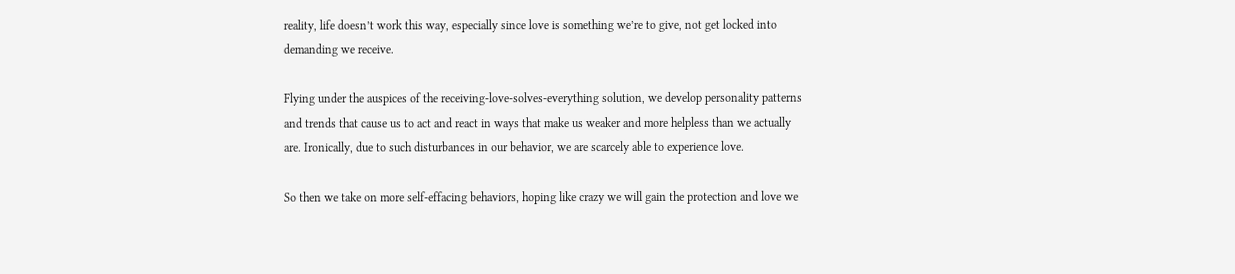reality, life doesn’t work this way, especially since love is something we’re to give, not get locked into demanding we receive.

Flying under the auspices of the receiving-love-solves-everything solution, we develop personality patterns and trends that cause us to act and react in ways that make us weaker and more helpless than we actually are. Ironically, due to such disturbances in our behavior, we are scarcely able to experience love.

So then we take on more self-effacing behaviors, hoping like crazy we will gain the protection and love we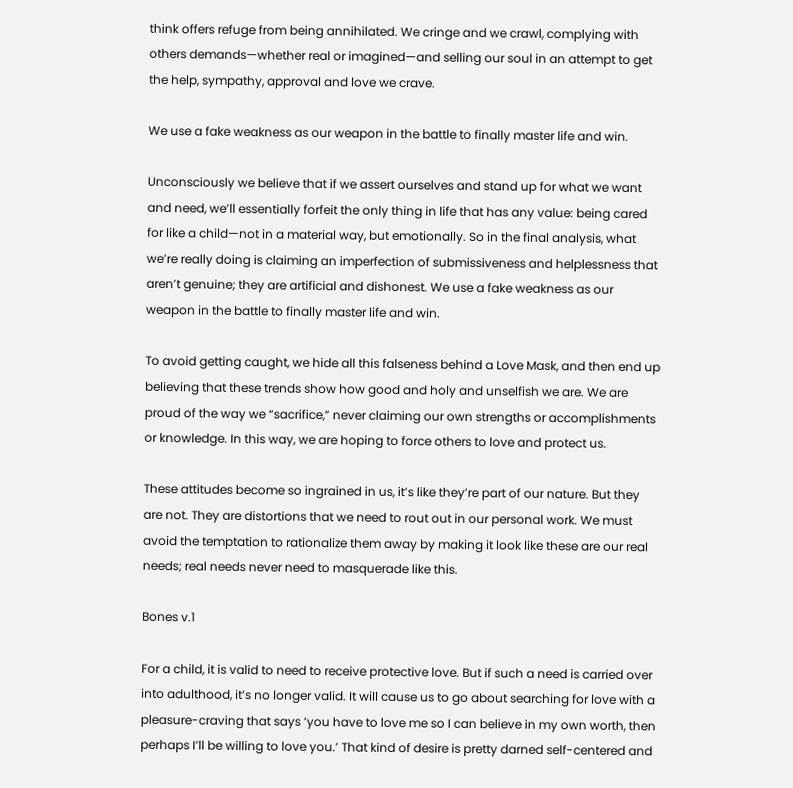think offers refuge from being annihilated. We cringe and we crawl, complying with others demands—whether real or imagined—and selling our soul in an attempt to get the help, sympathy, approval and love we crave.

We use a fake weakness as our weapon in the battle to finally master life and win.

Unconsciously we believe that if we assert ourselves and stand up for what we want and need, we’ll essentially forfeit the only thing in life that has any value: being cared for like a child—not in a material way, but emotionally. So in the final analysis, what we’re really doing is claiming an imperfection of submissiveness and helplessness that aren’t genuine; they are artificial and dishonest. We use a fake weakness as our weapon in the battle to finally master life and win.

To avoid getting caught, we hide all this falseness behind a Love Mask, and then end up believing that these trends show how good and holy and unselfish we are. We are proud of the way we “sacrifice,” never claiming our own strengths or accomplishments or knowledge. In this way, we are hoping to force others to love and protect us.

These attitudes become so ingrained in us, it’s like they’re part of our nature. But they are not. They are distortions that we need to rout out in our personal work. We must avoid the temptation to rationalize them away by making it look like these are our real needs; real needs never need to masquerade like this.

Bones v.1

For a child, it is valid to need to receive protective love. But if such a need is carried over into adulthood, it’s no longer valid. It will cause us to go about searching for love with a pleasure-craving that says ‘you have to love me so I can believe in my own worth, then perhaps I’ll be willing to love you.’ That kind of desire is pretty darned self-centered and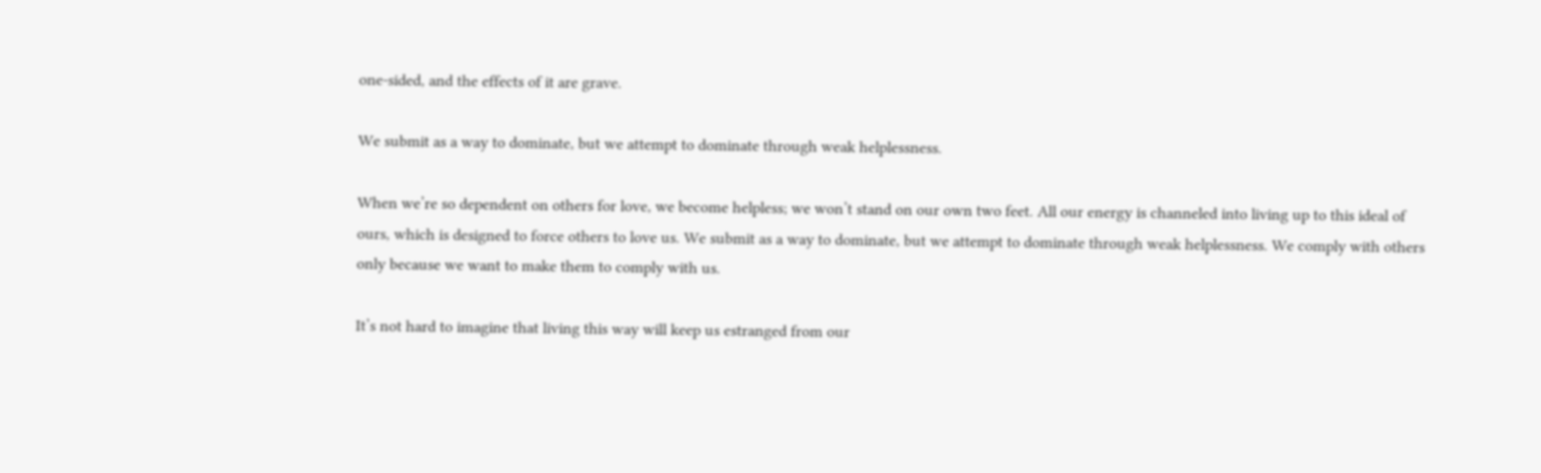one-sided, and the effects of it are grave.

We submit as a way to dominate, but we attempt to dominate through weak helplessness.

When we’re so dependent on others for love, we become helpless; we won’t stand on our own two feet. All our energy is channeled into living up to this ideal of ours, which is designed to force others to love us. We submit as a way to dominate, but we attempt to dominate through weak helplessness. We comply with others only because we want to make them to comply with us.

It’s not hard to imagine that living this way will keep us estranged from our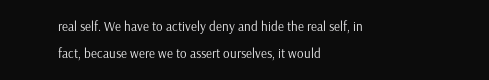real self. We have to actively deny and hide the real self, in fact, because were we to assert ourselves, it would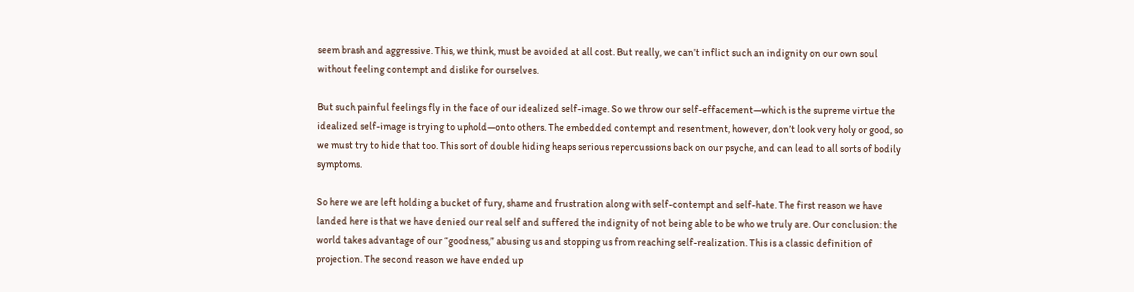seem brash and aggressive. This, we think, must be avoided at all cost. But really, we can’t inflict such an indignity on our own soul without feeling contempt and dislike for ourselves.

But such painful feelings fly in the face of our idealized self-image. So we throw our self-effacement—which is the supreme virtue the idealized self-image is trying to uphold—onto others. The embedded contempt and resentment, however, don’t look very holy or good, so we must try to hide that too. This sort of double hiding heaps serious repercussions back on our psyche, and can lead to all sorts of bodily symptoms.

So here we are left holding a bucket of fury, shame and frustration along with self-contempt and self-hate. The first reason we have landed here is that we have denied our real self and suffered the indignity of not being able to be who we truly are. Our conclusion: the world takes advantage of our “goodness,” abusing us and stopping us from reaching self-realization. This is a classic definition of projection. The second reason we have ended up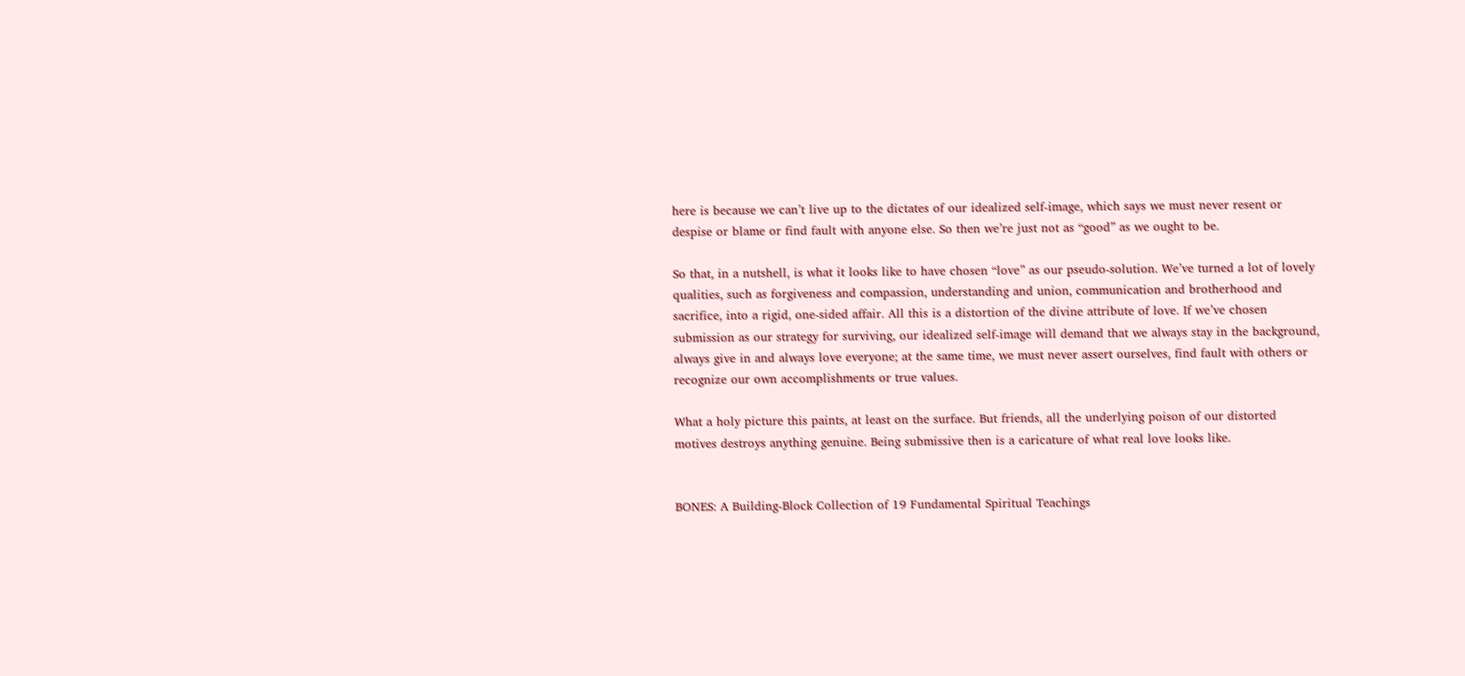here is because we can’t live up to the dictates of our idealized self-image, which says we must never resent or despise or blame or find fault with anyone else. So then we’re just not as “good” as we ought to be.

So that, in a nutshell, is what it looks like to have chosen “love” as our pseudo-solution. We’ve turned a lot of lovely qualities, such as forgiveness and compassion, understanding and union, communication and brotherhood and sacrifice, into a rigid, one-sided affair. All this is a distortion of the divine attribute of love. If we’ve chosen submission as our strategy for surviving, our idealized self-image will demand that we always stay in the background, always give in and always love everyone; at the same time, we must never assert ourselves, find fault with others or recognize our own accomplishments or true values.

What a holy picture this paints, at least on the surface. But friends, all the underlying poison of our distorted motives destroys anything genuine. Being submissive then is a caricature of what real love looks like.


BONES: A Building-Block Collection of 19 Fundamental Spiritual Teachings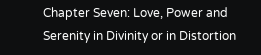Chapter Seven: Love, Power and Serenity in Divinity or in Distortion